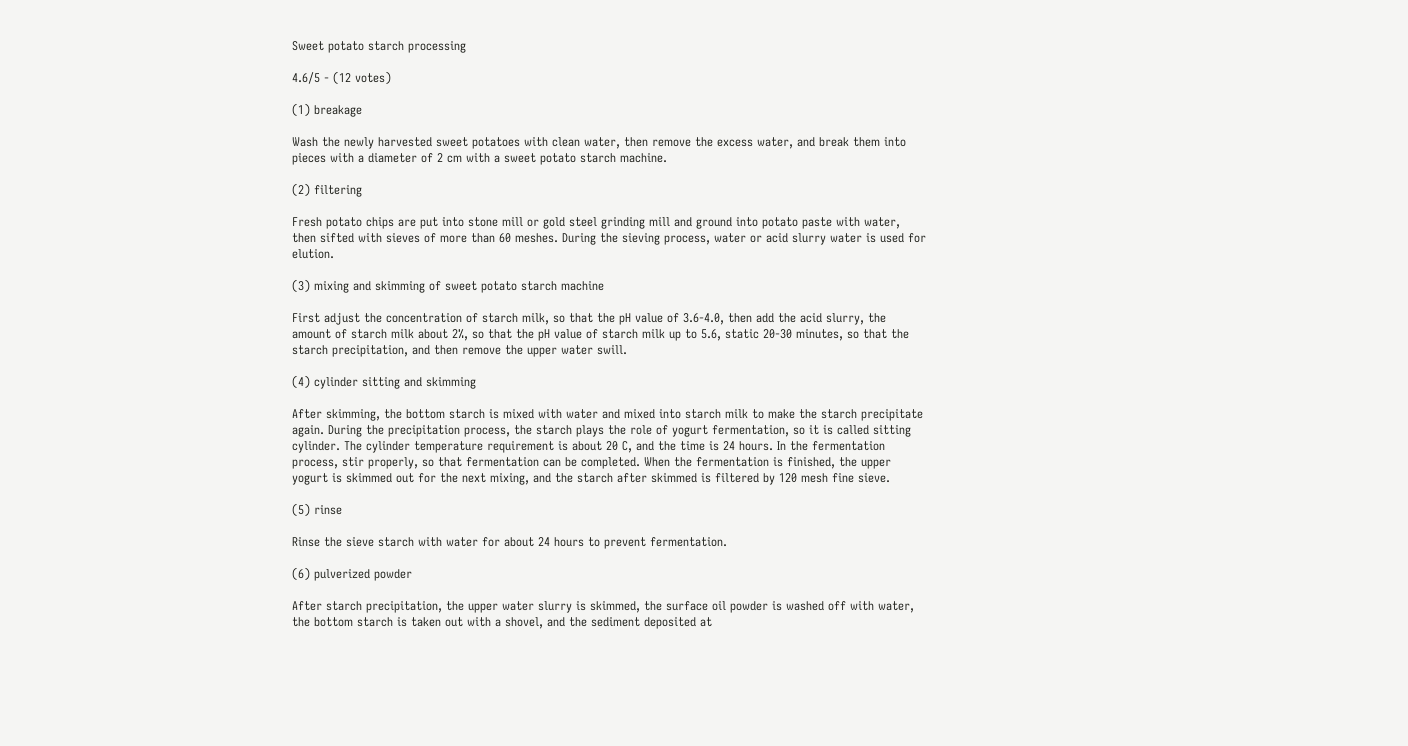Sweet potato starch processing

4.6/5 - (12 votes)

(1) breakage

Wash the newly harvested sweet potatoes with clean water, then remove the excess water, and break them into pieces with a diameter of 2 cm with a sweet potato starch machine.

(2) filtering

Fresh potato chips are put into stone mill or gold steel grinding mill and ground into potato paste with water, then sifted with sieves of more than 60 meshes. During the sieving process, water or acid slurry water is used for elution.

(3) mixing and skimming of sweet potato starch machine

First adjust the concentration of starch milk, so that the pH value of 3.6-4.0, then add the acid slurry, the amount of starch milk about 2%, so that the pH value of starch milk up to 5.6, static 20-30 minutes, so that the starch precipitation, and then remove the upper water swill.

(4) cylinder sitting and skimming

After skimming, the bottom starch is mixed with water and mixed into starch milk to make the starch precipitate again. During the precipitation process, the starch plays the role of yogurt fermentation, so it is called sitting cylinder. The cylinder temperature requirement is about 20 C, and the time is 24 hours. In the fermentation process, stir properly, so that fermentation can be completed. When the fermentation is finished, the upper yogurt is skimmed out for the next mixing, and the starch after skimmed is filtered by 120 mesh fine sieve.

(5) rinse

Rinse the sieve starch with water for about 24 hours to prevent fermentation.

(6) pulverized powder

After starch precipitation, the upper water slurry is skimmed, the surface oil powder is washed off with water, the bottom starch is taken out with a shovel, and the sediment deposited at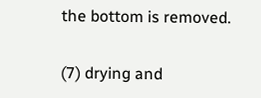the bottom is removed.

(7) drying and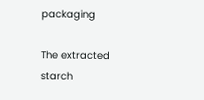packaging

The extracted starch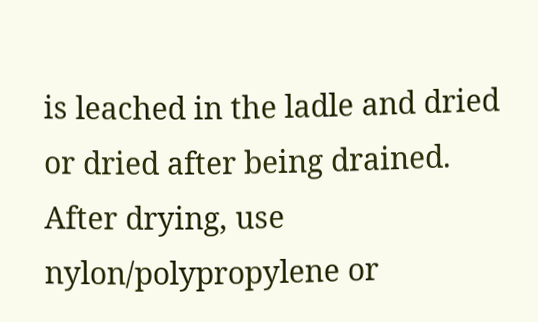is leached in the ladle and dried or dried after being drained. After drying, use nylon/polypropylene or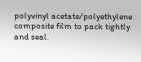polyvinyl acetate/polyethylene composite film to pack tightly and seal.